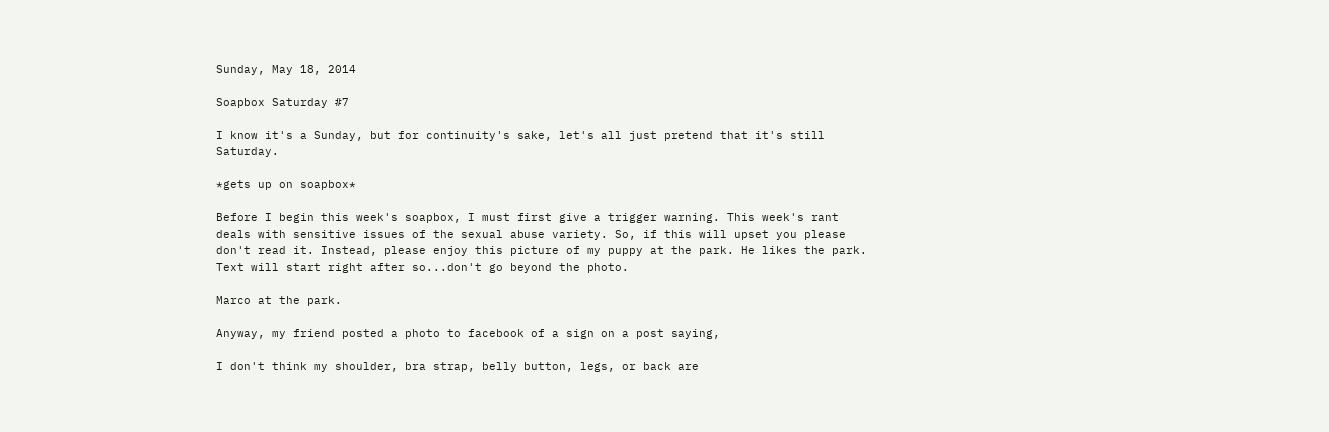Sunday, May 18, 2014

Soapbox Saturday #7

I know it's a Sunday, but for continuity's sake, let's all just pretend that it's still Saturday.

*gets up on soapbox*

Before I begin this week's soapbox, I must first give a trigger warning. This week's rant deals with sensitive issues of the sexual abuse variety. So, if this will upset you please don't read it. Instead, please enjoy this picture of my puppy at the park. He likes the park. Text will start right after so...don't go beyond the photo.

Marco at the park.

Anyway, my friend posted a photo to facebook of a sign on a post saying,

I don't think my shoulder, bra strap, belly button, legs, or back are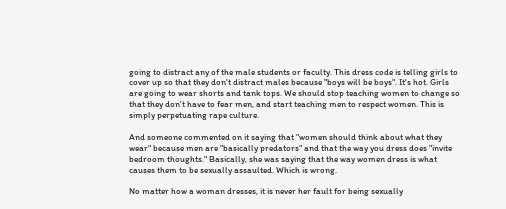going to distract any of the male students or faculty. This dress code is telling girls to cover up so that they don't distract males because "boys will be boys". It's hot. Girls are going to wear shorts and tank tops. We should stop teaching women to change so that they don't have to fear men, and start teaching men to respect women. This is simply perpetuating rape culture.

And someone commented on it saying that "women should think about what they wear" because men are "basically predators" and that the way you dress does "invite bedroom thoughts." Basically, she was saying that the way women dress is what causes them to be sexually assaulted. Which is wrong.

No matter how a woman dresses, it is never her fault for being sexually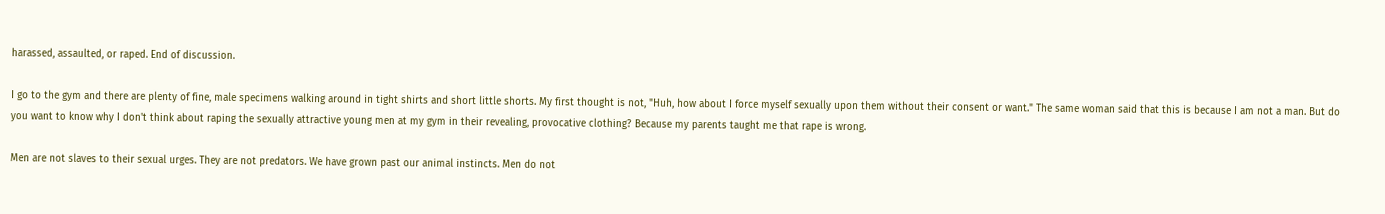harassed, assaulted, or raped. End of discussion.

I go to the gym and there are plenty of fine, male specimens walking around in tight shirts and short little shorts. My first thought is not, "Huh, how about I force myself sexually upon them without their consent or want." The same woman said that this is because I am not a man. But do you want to know why I don't think about raping the sexually attractive young men at my gym in their revealing, provocative clothing? Because my parents taught me that rape is wrong.

Men are not slaves to their sexual urges. They are not predators. We have grown past our animal instincts. Men do not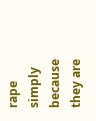rape simply because they are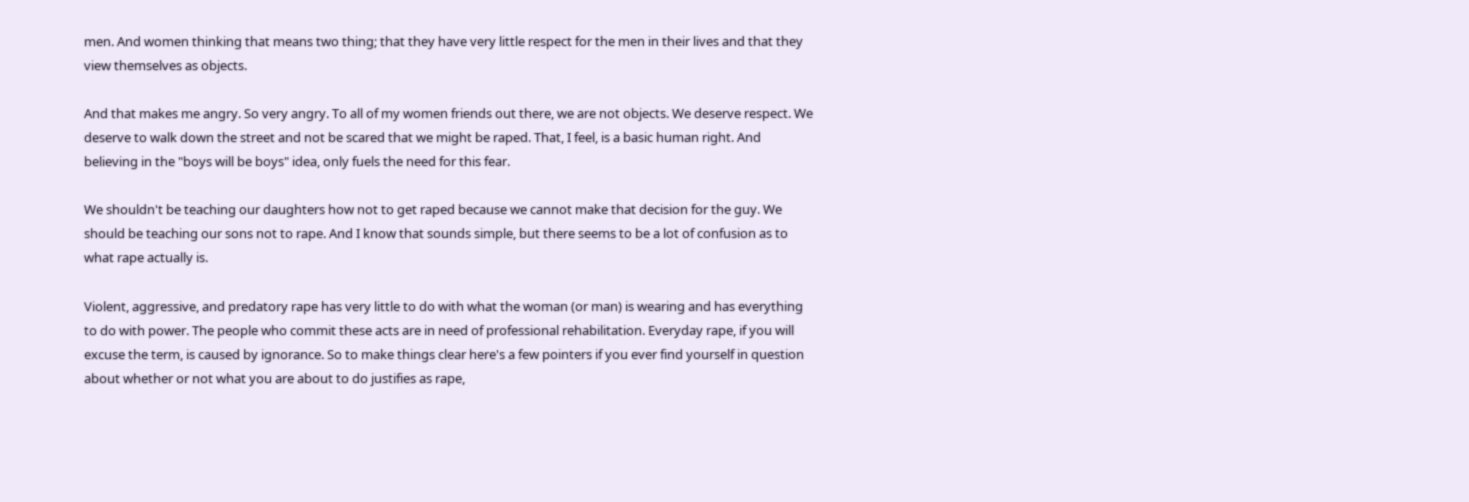men. And women thinking that means two thing; that they have very little respect for the men in their lives and that they view themselves as objects.

And that makes me angry. So very angry. To all of my women friends out there, we are not objects. We deserve respect. We deserve to walk down the street and not be scared that we might be raped. That, I feel, is a basic human right. And believing in the "boys will be boys" idea, only fuels the need for this fear.

We shouldn't be teaching our daughters how not to get raped because we cannot make that decision for the guy. We should be teaching our sons not to rape. And I know that sounds simple, but there seems to be a lot of confusion as to what rape actually is.

Violent, aggressive, and predatory rape has very little to do with what the woman (or man) is wearing and has everything to do with power. The people who commit these acts are in need of professional rehabilitation. Everyday rape, if you will excuse the term, is caused by ignorance. So to make things clear here's a few pointers if you ever find yourself in question about whether or not what you are about to do justifies as rape,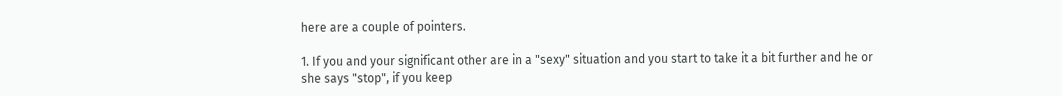here are a couple of pointers.

1. If you and your significant other are in a "sexy" situation and you start to take it a bit further and he or she says "stop", if you keep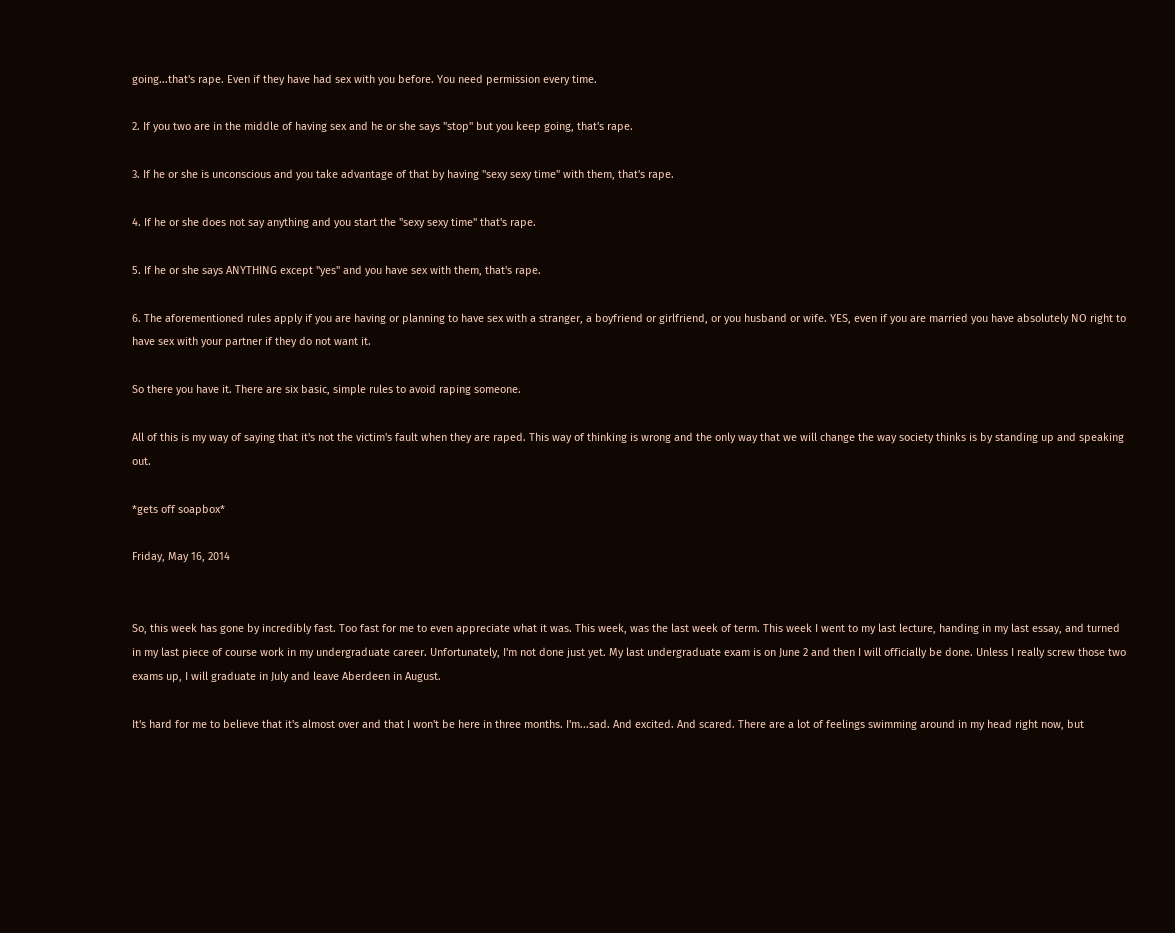going...that's rape. Even if they have had sex with you before. You need permission every time.

2. If you two are in the middle of having sex and he or she says "stop" but you keep going, that's rape.

3. If he or she is unconscious and you take advantage of that by having "sexy sexy time" with them, that's rape.

4. If he or she does not say anything and you start the "sexy sexy time" that's rape.

5. If he or she says ANYTHING except "yes" and you have sex with them, that's rape.

6. The aforementioned rules apply if you are having or planning to have sex with a stranger, a boyfriend or girlfriend, or you husband or wife. YES, even if you are married you have absolutely NO right to have sex with your partner if they do not want it.

So there you have it. There are six basic, simple rules to avoid raping someone.

All of this is my way of saying that it's not the victim's fault when they are raped. This way of thinking is wrong and the only way that we will change the way society thinks is by standing up and speaking out.

*gets off soapbox*

Friday, May 16, 2014


So, this week has gone by incredibly fast. Too fast for me to even appreciate what it was. This week, was the last week of term. This week I went to my last lecture, handing in my last essay, and turned in my last piece of course work in my undergraduate career. Unfortunately, I'm not done just yet. My last undergraduate exam is on June 2 and then I will officially be done. Unless I really screw those two exams up, I will graduate in July and leave Aberdeen in August.

It's hard for me to believe that it's almost over and that I won't be here in three months. I'm...sad. And excited. And scared. There are a lot of feelings swimming around in my head right now, but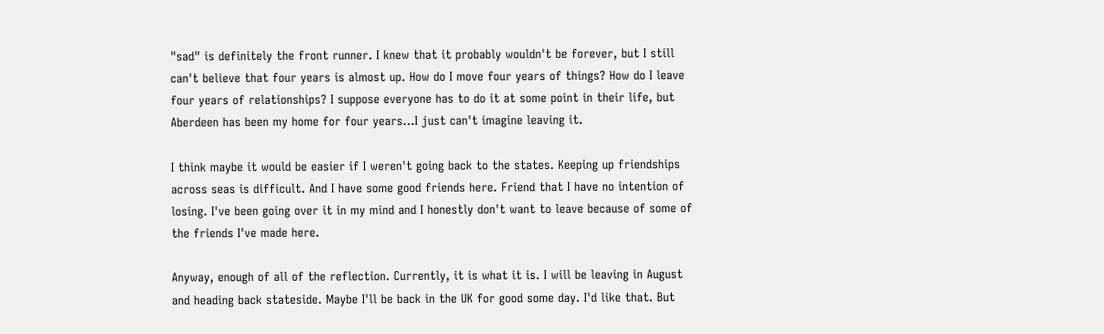"sad" is definitely the front runner. I knew that it probably wouldn't be forever, but I still can't believe that four years is almost up. How do I move four years of things? How do I leave four years of relationships? I suppose everyone has to do it at some point in their life, but Aberdeen has been my home for four years...I just can't imagine leaving it.

I think maybe it would be easier if I weren't going back to the states. Keeping up friendships across seas is difficult. And I have some good friends here. Friend that I have no intention of losing. I've been going over it in my mind and I honestly don't want to leave because of some of the friends I've made here.

Anyway, enough of all of the reflection. Currently, it is what it is. I will be leaving in August and heading back stateside. Maybe I'll be back in the UK for good some day. I'd like that. But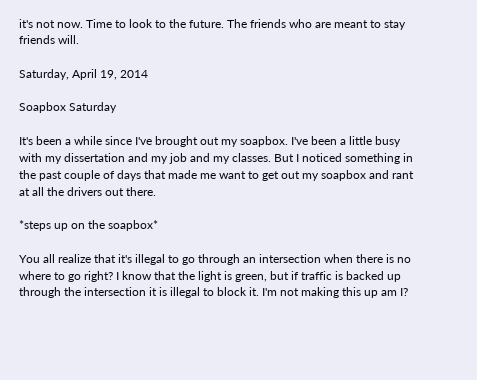it's not now. Time to look to the future. The friends who are meant to stay friends will.

Saturday, April 19, 2014

Soapbox Saturday

It's been a while since I've brought out my soapbox. I've been a little busy with my dissertation and my job and my classes. But I noticed something in the past couple of days that made me want to get out my soapbox and rant at all the drivers out there.

*steps up on the soapbox*

You all realize that it's illegal to go through an intersection when there is no where to go right? I know that the light is green, but if traffic is backed up through the intersection it is illegal to block it. I'm not making this up am I?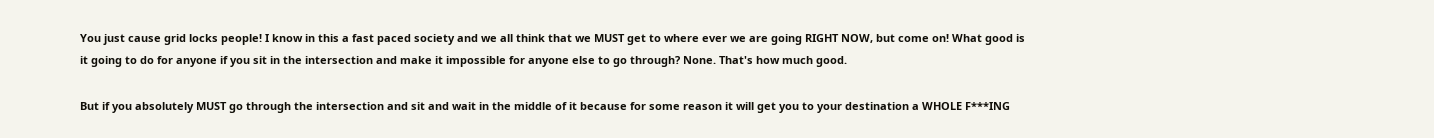You just cause grid locks people! I know in this a fast paced society and we all think that we MUST get to where ever we are going RIGHT NOW, but come on! What good is it going to do for anyone if you sit in the intersection and make it impossible for anyone else to go through? None. That's how much good.

But if you absolutely MUST go through the intersection and sit and wait in the middle of it because for some reason it will get you to your destination a WHOLE F***ING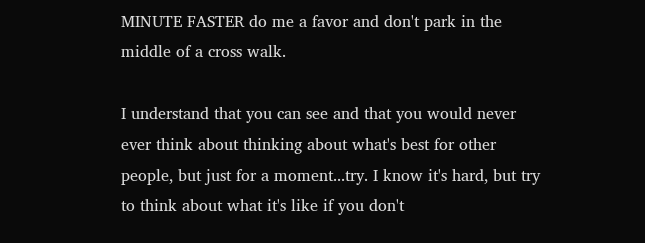MINUTE FASTER do me a favor and don't park in the middle of a cross walk.

I understand that you can see and that you would never ever think about thinking about what's best for other people, but just for a moment...try. I know it's hard, but try to think about what it's like if you don't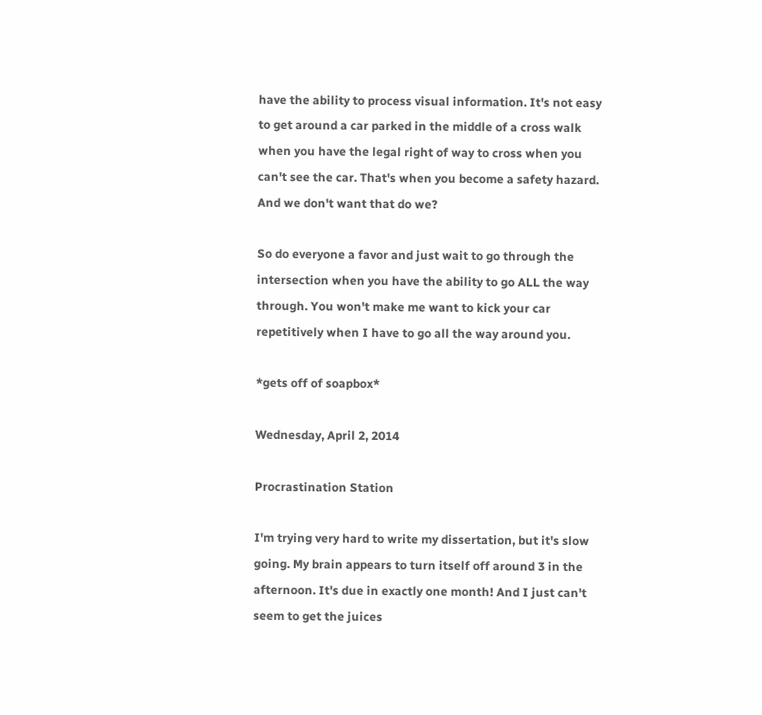have the ability to process visual information. It's not easy to get around a car parked in the middle of a cross walk when you have the legal right of way to cross when you can't see the car. That's when you become a safety hazard. And we don't want that do we?

So do everyone a favor and just wait to go through the intersection when you have the ability to go ALL the way through. You won't make me want to kick your car repetitively when I have to go all the way around you.

*gets off of soapbox*

Wednesday, April 2, 2014

Procrastination Station

I'm trying very hard to write my dissertation, but it's slow going. My brain appears to turn itself off around 3 in the afternoon. It's due in exactly one month! And I just can't seem to get the juices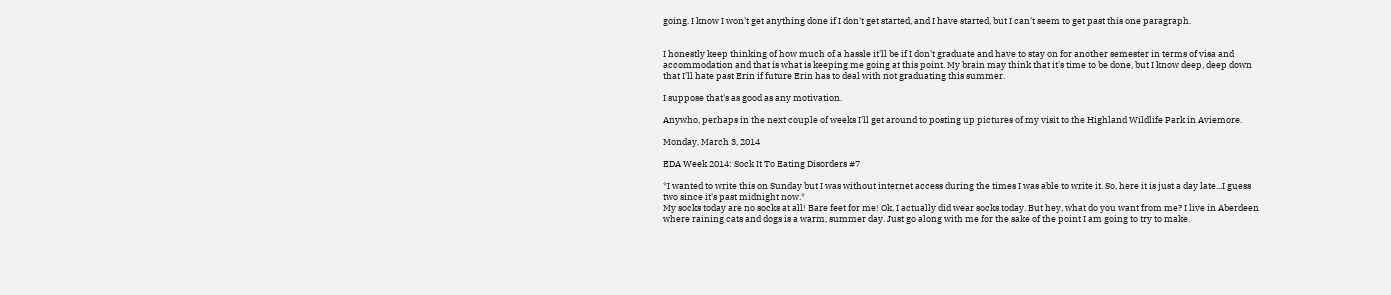going. I know I won't get anything done if I don't get started, and I have started, but I can't seem to get past this one paragraph.


I honestly keep thinking of how much of a hassle it'll be if I don't graduate and have to stay on for another semester in terms of visa and accommodation and that is what is keeping me going at this point. My brain may think that it's time to be done, but I know deep, deep down that I'll hate past Erin if future Erin has to deal with not graduating this summer.

I suppose that's as good as any motivation.

Anywho, perhaps in the next couple of weeks I'll get around to posting up pictures of my visit to the Highland Wildlife Park in Aviemore.

Monday, March 3, 2014

EDA Week 2014: Sock It To Eating Disorders #7

*I wanted to write this on Sunday but I was without internet access during the times I was able to write it. So, here it is just a day late...I guess two since it's past midnight now.*
My socks today are no socks at all! Bare feet for me! Ok, I actually did wear socks today. But hey, what do you want from me? I live in Aberdeen where raining cats and dogs is a warm, summer day. Just go along with me for the sake of the point I am going to try to make.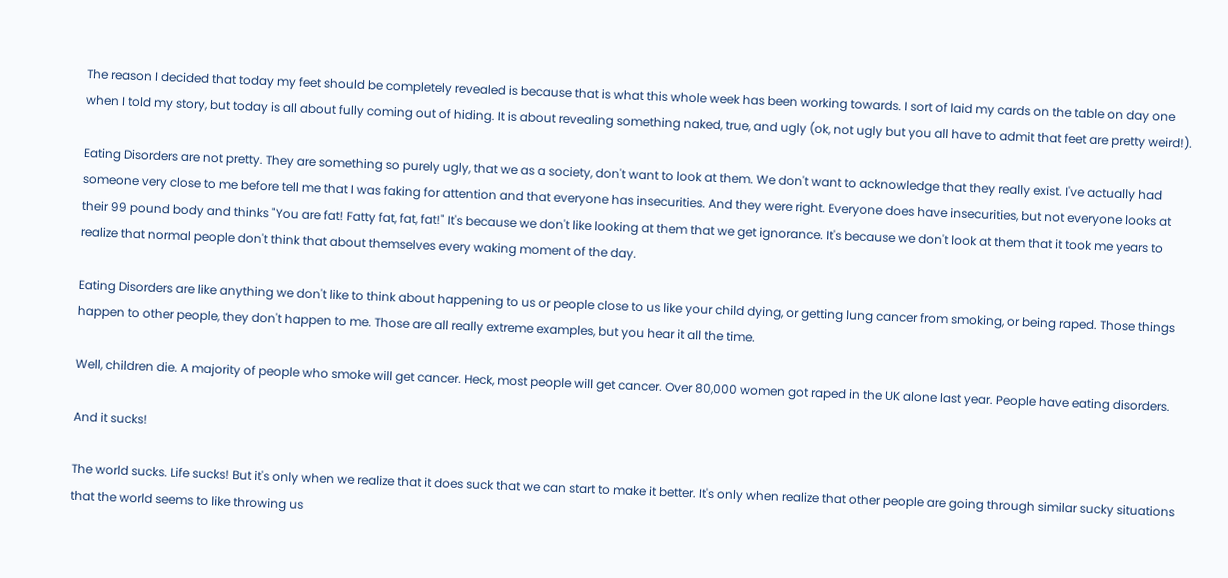The reason I decided that today my feet should be completely revealed is because that is what this whole week has been working towards. I sort of laid my cards on the table on day one when I told my story, but today is all about fully coming out of hiding. It is about revealing something naked, true, and ugly (ok, not ugly but you all have to admit that feet are pretty weird!).

Eating Disorders are not pretty. They are something so purely ugly, that we as a society, don't want to look at them. We don't want to acknowledge that they really exist. I've actually had someone very close to me before tell me that I was faking for attention and that everyone has insecurities. And they were right. Everyone does have insecurities, but not everyone looks at their 99 pound body and thinks "You are fat! Fatty fat, fat, fat!" It's because we don't like looking at them that we get ignorance. It's because we don't look at them that it took me years to realize that normal people don't think that about themselves every waking moment of the day.

Eating Disorders are like anything we don't like to think about happening to us or people close to us like your child dying, or getting lung cancer from smoking, or being raped. Those things happen to other people, they don't happen to me. Those are all really extreme examples, but you hear it all the time.

Well, children die. A majority of people who smoke will get cancer. Heck, most people will get cancer. Over 80,000 women got raped in the UK alone last year. People have eating disorders.

And it sucks!

The world sucks. Life sucks! But it's only when we realize that it does suck that we can start to make it better. It's only when realize that other people are going through similar sucky situations that the world seems to like throwing us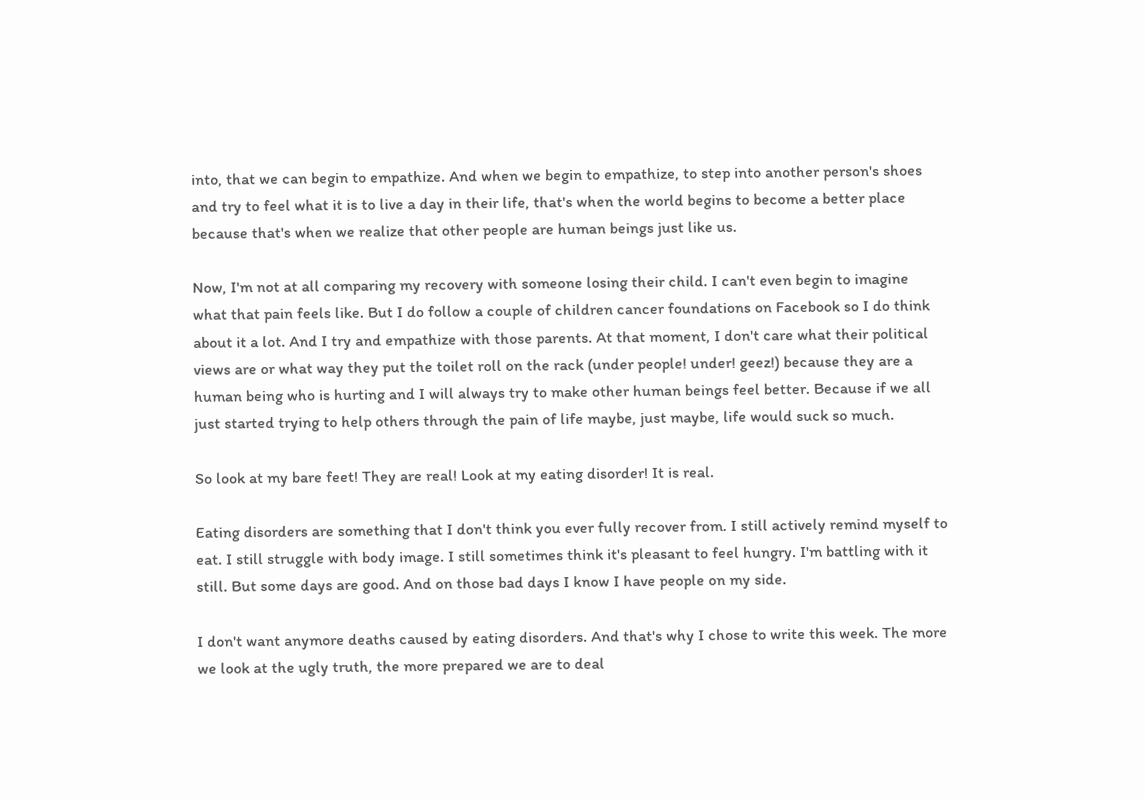into, that we can begin to empathize. And when we begin to empathize, to step into another person's shoes and try to feel what it is to live a day in their life, that's when the world begins to become a better place because that's when we realize that other people are human beings just like us.

Now, I'm not at all comparing my recovery with someone losing their child. I can't even begin to imagine what that pain feels like. But I do follow a couple of children cancer foundations on Facebook so I do think about it a lot. And I try and empathize with those parents. At that moment, I don't care what their political views are or what way they put the toilet roll on the rack (under people! under! geez!) because they are a human being who is hurting and I will always try to make other human beings feel better. Because if we all just started trying to help others through the pain of life maybe, just maybe, life would suck so much.

So look at my bare feet! They are real! Look at my eating disorder! It is real.

Eating disorders are something that I don't think you ever fully recover from. I still actively remind myself to eat. I still struggle with body image. I still sometimes think it's pleasant to feel hungry. I'm battling with it still. But some days are good. And on those bad days I know I have people on my side.

I don't want anymore deaths caused by eating disorders. And that's why I chose to write this week. The more we look at the ugly truth, the more prepared we are to deal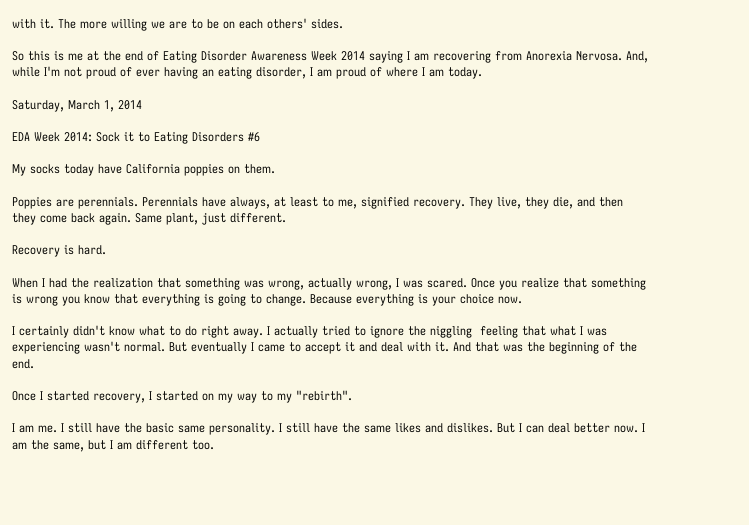with it. The more willing we are to be on each others' sides.

So this is me at the end of Eating Disorder Awareness Week 2014 saying I am recovering from Anorexia Nervosa. And, while I'm not proud of ever having an eating disorder, I am proud of where I am today.

Saturday, March 1, 2014

EDA Week 2014: Sock it to Eating Disorders #6

My socks today have California poppies on them.

Poppies are perennials. Perennials have always, at least to me, signified recovery. They live, they die, and then they come back again. Same plant, just different.

Recovery is hard.

When I had the realization that something was wrong, actually wrong, I was scared. Once you realize that something is wrong you know that everything is going to change. Because everything is your choice now.

I certainly didn't know what to do right away. I actually tried to ignore the niggling  feeling that what I was experiencing wasn't normal. But eventually I came to accept it and deal with it. And that was the beginning of the end.

Once I started recovery, I started on my way to my "rebirth".

I am me. I still have the basic same personality. I still have the same likes and dislikes. But I can deal better now. I am the same, but I am different too.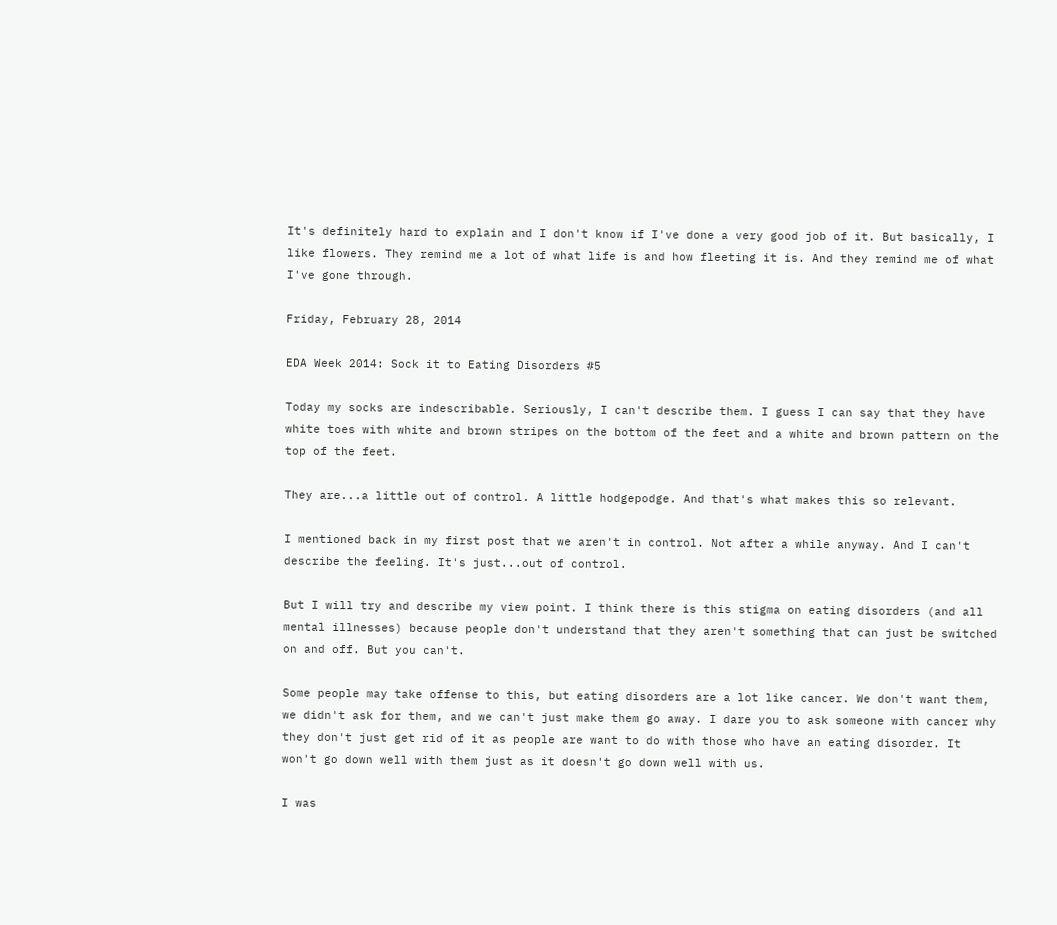It's definitely hard to explain and I don't know if I've done a very good job of it. But basically, I like flowers. They remind me a lot of what life is and how fleeting it is. And they remind me of what I've gone through.

Friday, February 28, 2014

EDA Week 2014: Sock it to Eating Disorders #5

Today my socks are indescribable. Seriously, I can't describe them. I guess I can say that they have white toes with white and brown stripes on the bottom of the feet and a white and brown pattern on the top of the feet.

They are...a little out of control. A little hodgepodge. And that's what makes this so relevant.

I mentioned back in my first post that we aren't in control. Not after a while anyway. And I can't describe the feeling. It's just...out of control.

But I will try and describe my view point. I think there is this stigma on eating disorders (and all mental illnesses) because people don't understand that they aren't something that can just be switched on and off. But you can't.

Some people may take offense to this, but eating disorders are a lot like cancer. We don't want them, we didn't ask for them, and we can't just make them go away. I dare you to ask someone with cancer why they don't just get rid of it as people are want to do with those who have an eating disorder. It won't go down well with them just as it doesn't go down well with us.

I was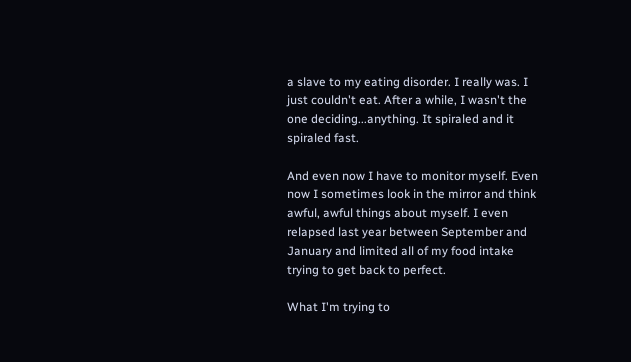a slave to my eating disorder. I really was. I just couldn't eat. After a while, I wasn't the one deciding...anything. It spiraled and it spiraled fast.

And even now I have to monitor myself. Even now I sometimes look in the mirror and think awful, awful things about myself. I even relapsed last year between September and January and limited all of my food intake trying to get back to perfect.

What I'm trying to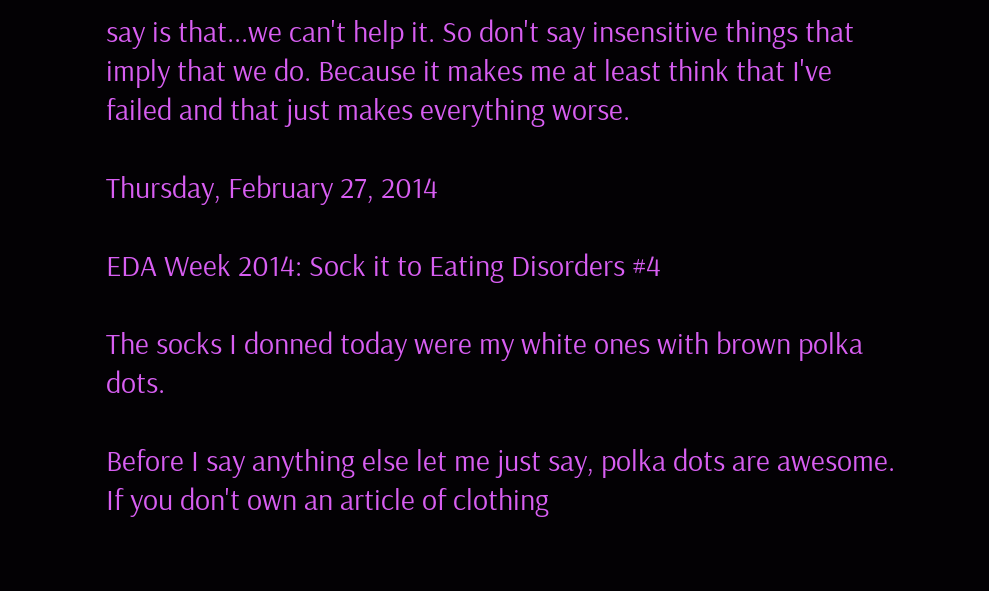say is that...we can't help it. So don't say insensitive things that imply that we do. Because it makes me at least think that I've failed and that just makes everything worse.

Thursday, February 27, 2014

EDA Week 2014: Sock it to Eating Disorders #4

The socks I donned today were my white ones with brown polka dots.

Before I say anything else let me just say, polka dots are awesome. If you don't own an article of clothing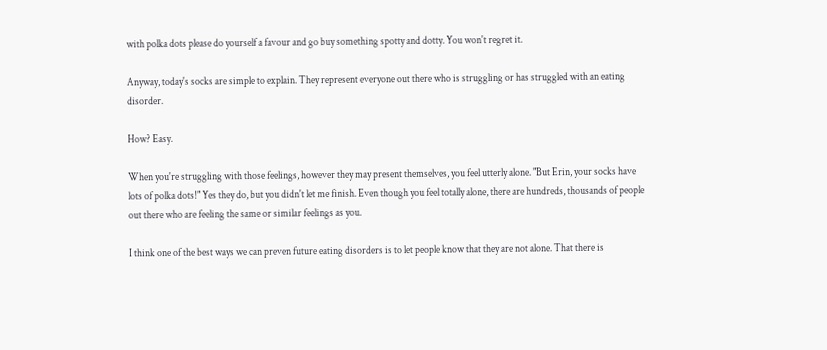with polka dots please do yourself a favour and go buy something spotty and dotty. You won't regret it.

Anyway, today's socks are simple to explain. They represent everyone out there who is struggling or has struggled with an eating disorder.

How? Easy.

When you're struggling with those feelings, however they may present themselves, you feel utterly alone. "But Erin, your socks have lots of polka dots!" Yes they do, but you didn't let me finish. Even though you feel totally alone, there are hundreds, thousands of people out there who are feeling the same or similar feelings as you.

I think one of the best ways we can preven future eating disorders is to let people know that they are not alone. That there is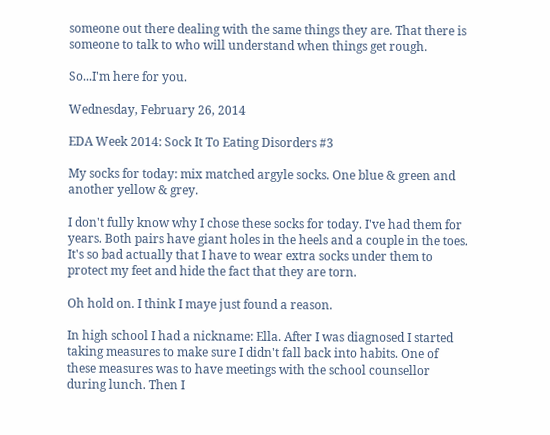someone out there dealing with the same things they are. That there is someone to talk to who will understand when things get rough.

So...I'm here for you.

Wednesday, February 26, 2014

EDA Week 2014: Sock It To Eating Disorders #3

My socks for today: mix matched argyle socks. One blue & green and another yellow & grey.

I don't fully know why I chose these socks for today. I've had them for years. Both pairs have giant holes in the heels and a couple in the toes. It's so bad actually that I have to wear extra socks under them to protect my feet and hide the fact that they are torn.

Oh hold on. I think I maye just found a reason.

In high school I had a nickname: Ella. After I was diagnosed I started taking measures to make sure I didn't fall back into habits. One of these measures was to have meetings with the school counsellor during lunch. Then I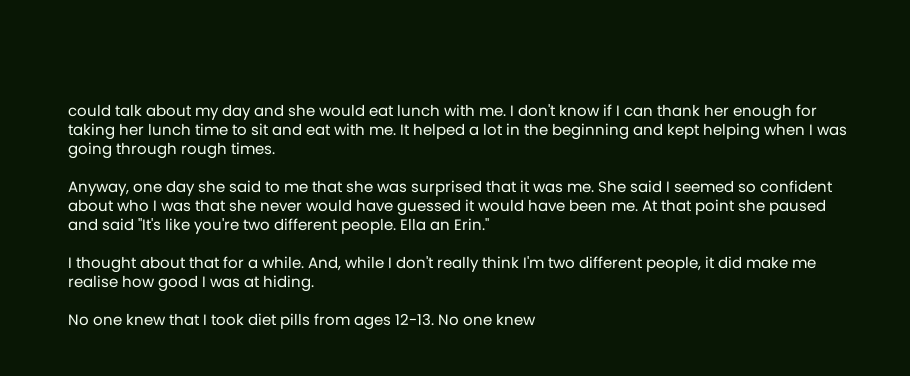could talk about my day and she would eat lunch with me. I don't know if I can thank her enough for taking her lunch time to sit and eat with me. It helped a lot in the beginning and kept helping when I was going through rough times.

Anyway, one day she said to me that she was surprised that it was me. She said I seemed so confident about who I was that she never would have guessed it would have been me. At that point she paused and said "It's like you're two different people. Ella an Erin."

I thought about that for a while. And, while I don't really think I'm two different people, it did make me realise how good I was at hiding.

No one knew that I took diet pills from ages 12-13. No one knew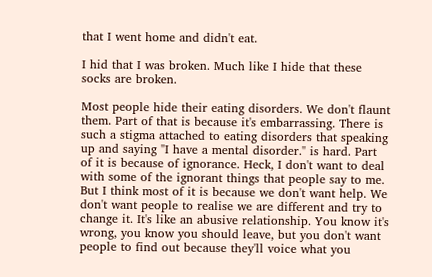that I went home and didn't eat.

I hid that I was broken. Much like I hide that these socks are broken.

Most people hide their eating disorders. We don't flaunt them. Part of that is because it's embarrassing. There is such a stigma attached to eating disorders that speaking up and saying "I have a mental disorder." is hard. Part of it is because of ignorance. Heck, I don't want to deal with some of the ignorant things that people say to me. But I think most of it is because we don't want help. We don't want people to realise we are different and try to change it. It's like an abusive relationship. You know it's wrong, you know you should leave, but you don't want people to find out because they'll voice what you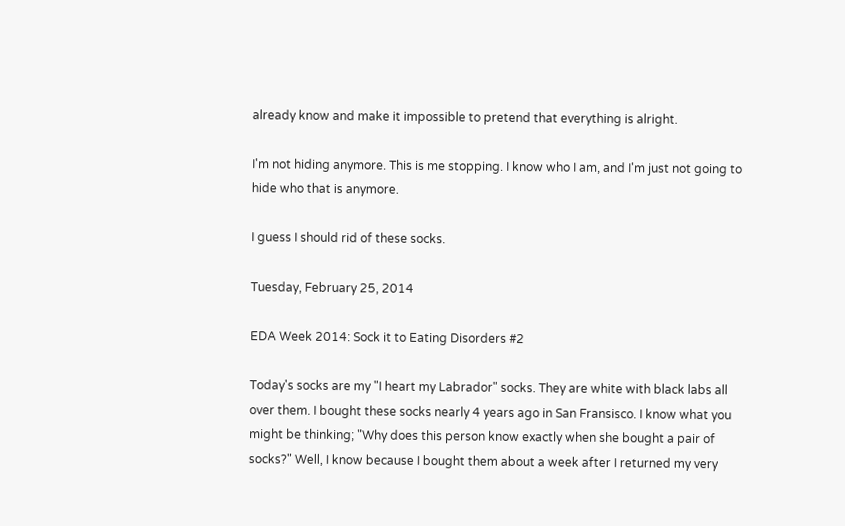already know and make it impossible to pretend that everything is alright.

I'm not hiding anymore. This is me stopping. I know who I am, and I'm just not going to hide who that is anymore.

I guess I should rid of these socks.

Tuesday, February 25, 2014

EDA Week 2014: Sock it to Eating Disorders #2

Today's socks are my "I heart my Labrador" socks. They are white with black labs all over them. I bought these socks nearly 4 years ago in San Fransisco. I know what you might be thinking; "Why does this person know exactly when she bought a pair of socks?" Well, I know because I bought them about a week after I returned my very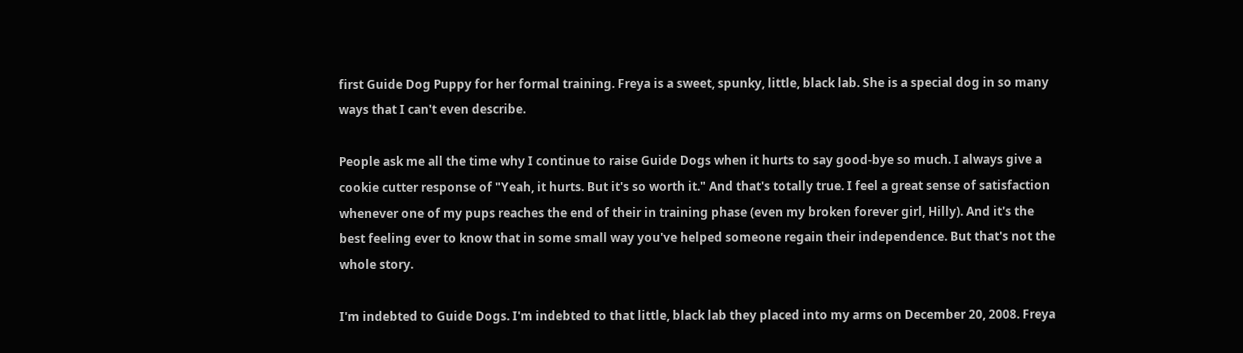first Guide Dog Puppy for her formal training. Freya is a sweet, spunky, little, black lab. She is a special dog in so many ways that I can't even describe.

People ask me all the time why I continue to raise Guide Dogs when it hurts to say good-bye so much. I always give a cookie cutter response of "Yeah, it hurts. But it's so worth it." And that's totally true. I feel a great sense of satisfaction whenever one of my pups reaches the end of their in training phase (even my broken forever girl, Hilly). And it's the best feeling ever to know that in some small way you've helped someone regain their independence. But that's not the whole story.

I'm indebted to Guide Dogs. I'm indebted to that little, black lab they placed into my arms on December 20, 2008. Freya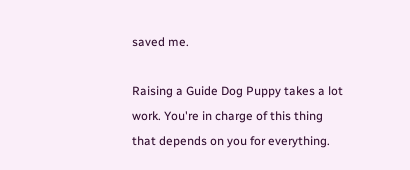saved me.

Raising a Guide Dog Puppy takes a lot work. You're in charge of this thing that depends on you for everything.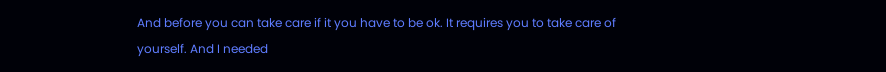And before you can take care if it you have to be ok. It requires you to take care of yourself. And I needed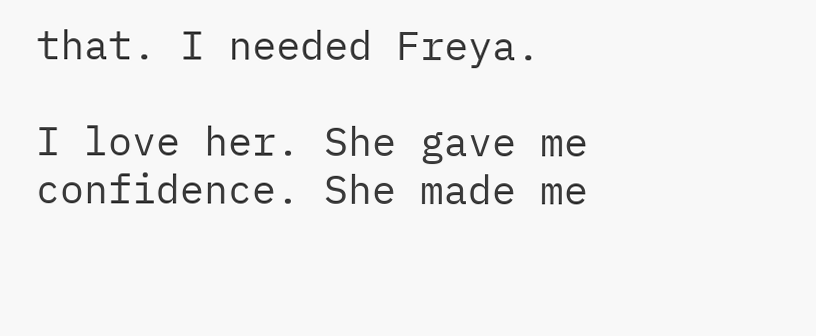that. I needed Freya.

I love her. She gave me confidence. She made me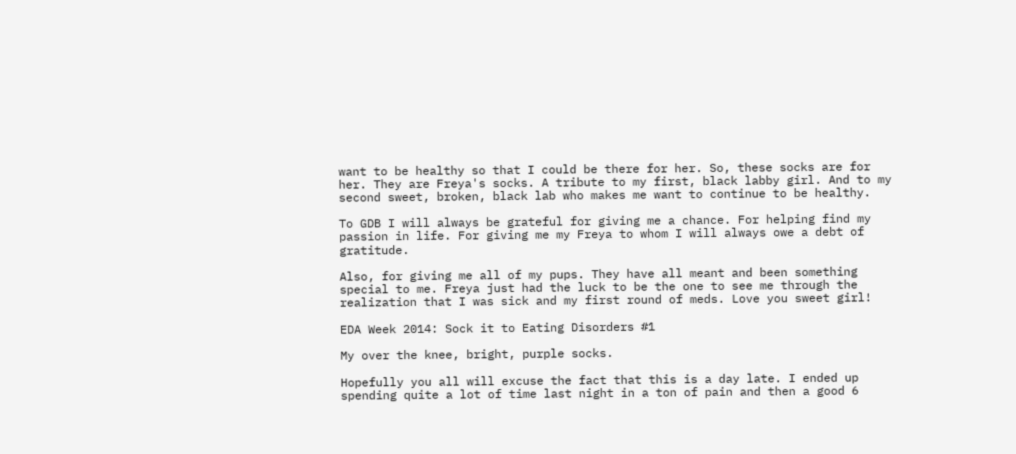want to be healthy so that I could be there for her. So, these socks are for her. They are Freya's socks. A tribute to my first, black labby girl. And to my second sweet, broken, black lab who makes me want to continue to be healthy.

To GDB I will always be grateful for giving me a chance. For helping find my passion in life. For giving me my Freya to whom I will always owe a debt of gratitude.

Also, for giving me all of my pups. They have all meant and been something special to me. Freya just had the luck to be the one to see me through the realization that I was sick and my first round of meds. Love you sweet girl!

EDA Week 2014: Sock it to Eating Disorders #1

My over the knee, bright, purple socks.

Hopefully you all will excuse the fact that this is a day late. I ended up spending quite a lot of time last night in a ton of pain and then a good 6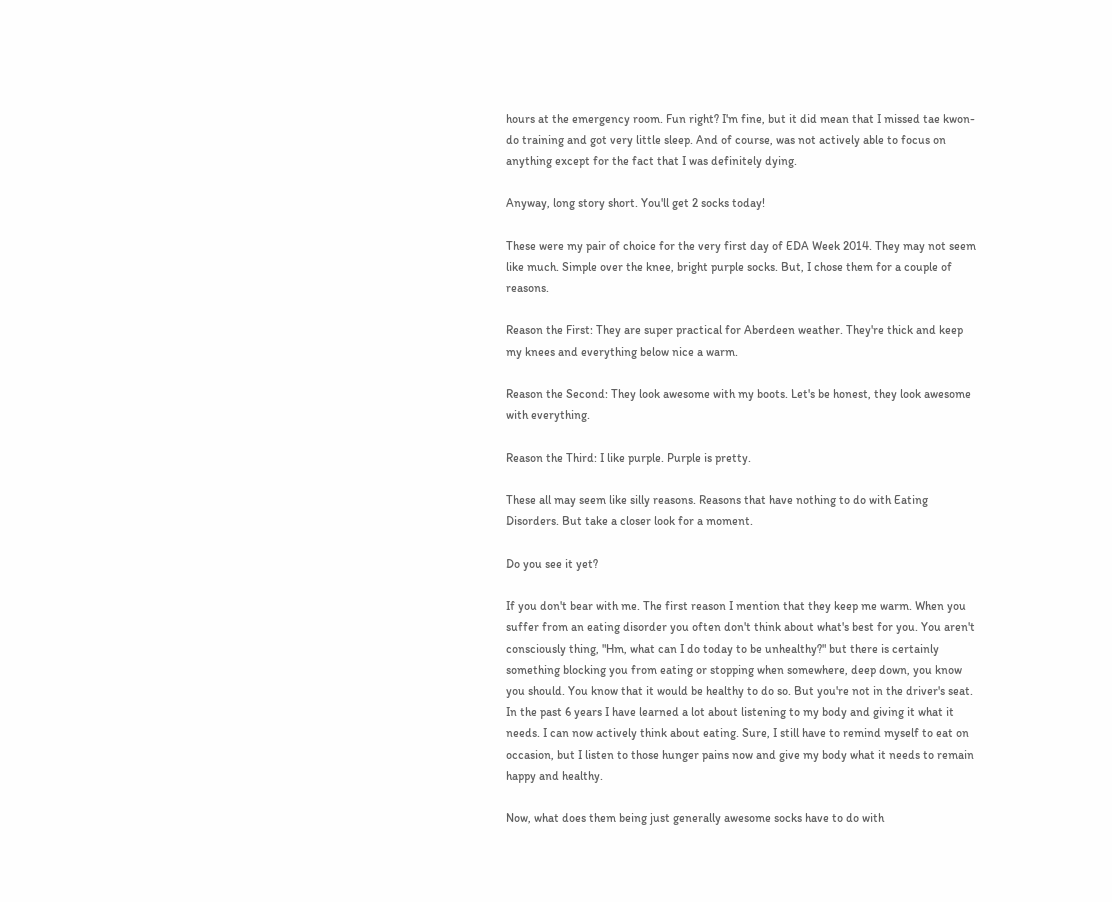hours at the emergency room. Fun right? I'm fine, but it did mean that I missed tae kwon-do training and got very little sleep. And of course, was not actively able to focus on anything except for the fact that I was definitely dying.

Anyway, long story short. You'll get 2 socks today!

These were my pair of choice for the very first day of EDA Week 2014. They may not seem like much. Simple over the knee, bright purple socks. But, I chose them for a couple of reasons.

Reason the First: They are super practical for Aberdeen weather. They're thick and keep my knees and everything below nice a warm.

Reason the Second: They look awesome with my boots. Let's be honest, they look awesome with everything.

Reason the Third: I like purple. Purple is pretty.

These all may seem like silly reasons. Reasons that have nothing to do with Eating Disorders. But take a closer look for a moment.

Do you see it yet?

If you don't bear with me. The first reason I mention that they keep me warm. When you suffer from an eating disorder you often don't think about what's best for you. You aren't consciously thing, "Hm, what can I do today to be unhealthy?" but there is certainly something blocking you from eating or stopping when somewhere, deep down, you know you should. You know that it would be healthy to do so. But you're not in the driver's seat. In the past 6 years I have learned a lot about listening to my body and giving it what it needs. I can now actively think about eating. Sure, I still have to remind myself to eat on occasion, but I listen to those hunger pains now and give my body what it needs to remain happy and healthy.

Now, what does them being just generally awesome socks have to do with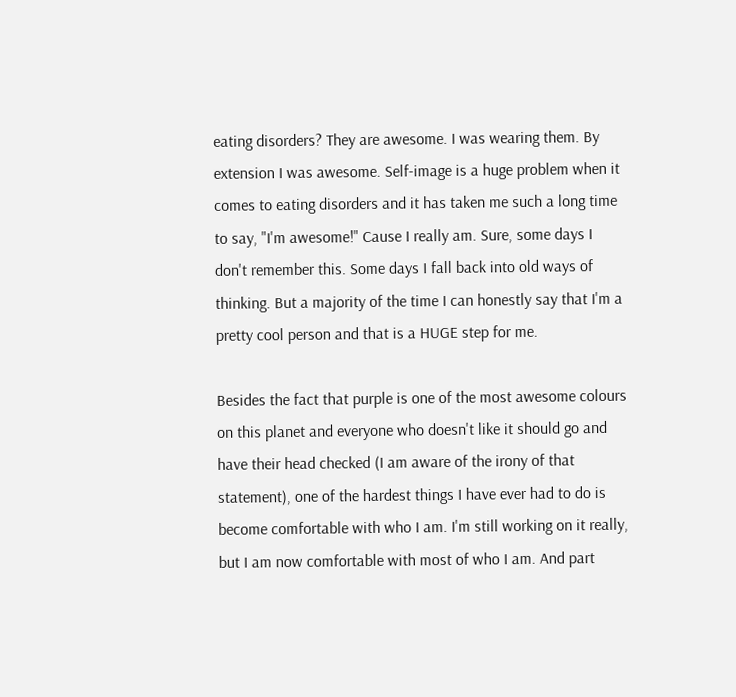eating disorders? They are awesome. I was wearing them. By extension I was awesome. Self-image is a huge problem when it comes to eating disorders and it has taken me such a long time to say, "I'm awesome!" Cause I really am. Sure, some days I don't remember this. Some days I fall back into old ways of thinking. But a majority of the time I can honestly say that I'm a pretty cool person and that is a HUGE step for me.

Besides the fact that purple is one of the most awesome colours on this planet and everyone who doesn't like it should go and have their head checked (I am aware of the irony of that statement), one of the hardest things I have ever had to do is become comfortable with who I am. I'm still working on it really, but I am now comfortable with most of who I am. And part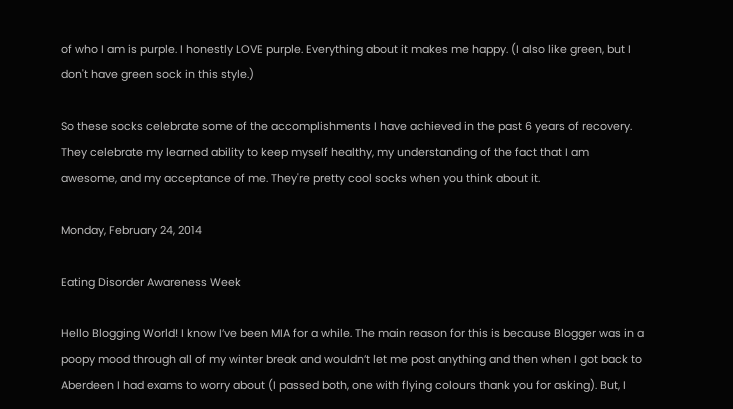of who I am is purple. I honestly LOVE purple. Everything about it makes me happy. (I also like green, but I don't have green sock in this style.)

So these socks celebrate some of the accomplishments I have achieved in the past 6 years of recovery. They celebrate my learned ability to keep myself healthy, my understanding of the fact that I am awesome, and my acceptance of me. They're pretty cool socks when you think about it.

Monday, February 24, 2014

Eating Disorder Awareness Week

Hello Blogging World! I know I’ve been MIA for a while. The main reason for this is because Blogger was in a poopy mood through all of my winter break and wouldn’t let me post anything and then when I got back to Aberdeen I had exams to worry about (I passed both, one with flying colours thank you for asking). But, I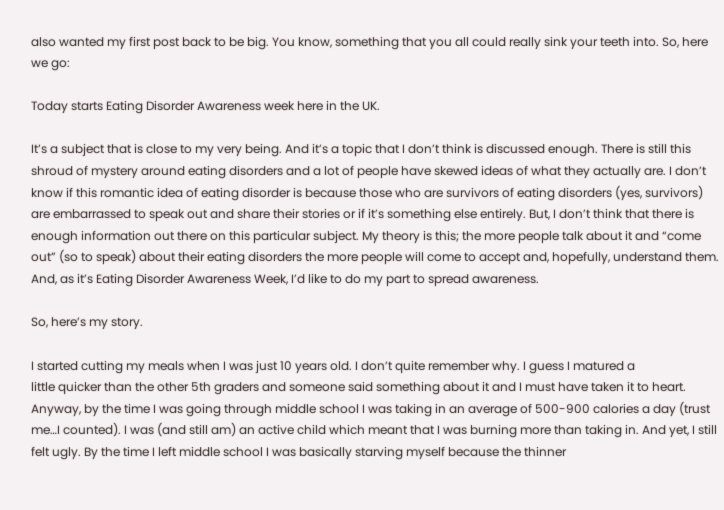also wanted my first post back to be big. You know, something that you all could really sink your teeth into. So, here we go:

Today starts Eating Disorder Awareness week here in the UK.

It’s a subject that is close to my very being. And it’s a topic that I don’t think is discussed enough. There is still this shroud of mystery around eating disorders and a lot of people have skewed ideas of what they actually are. I don’t know if this romantic idea of eating disorder is because those who are survivors of eating disorders (yes, survivors) are embarrassed to speak out and share their stories or if it’s something else entirely. But, I don’t think that there is enough information out there on this particular subject. My theory is this; the more people talk about it and “come out” (so to speak) about their eating disorders the more people will come to accept and, hopefully, understand them. And, as it’s Eating Disorder Awareness Week, I’d like to do my part to spread awareness.

So, here’s my story.

I started cutting my meals when I was just 10 years old. I don’t quite remember why. I guess I matured a
little quicker than the other 5th graders and someone said something about it and I must have taken it to heart. Anyway, by the time I was going through middle school I was taking in an average of 500-900 calories a day (trust me…I counted). I was (and still am) an active child which meant that I was burning more than taking in. And yet, I still felt ugly. By the time I left middle school I was basically starving myself because the thinner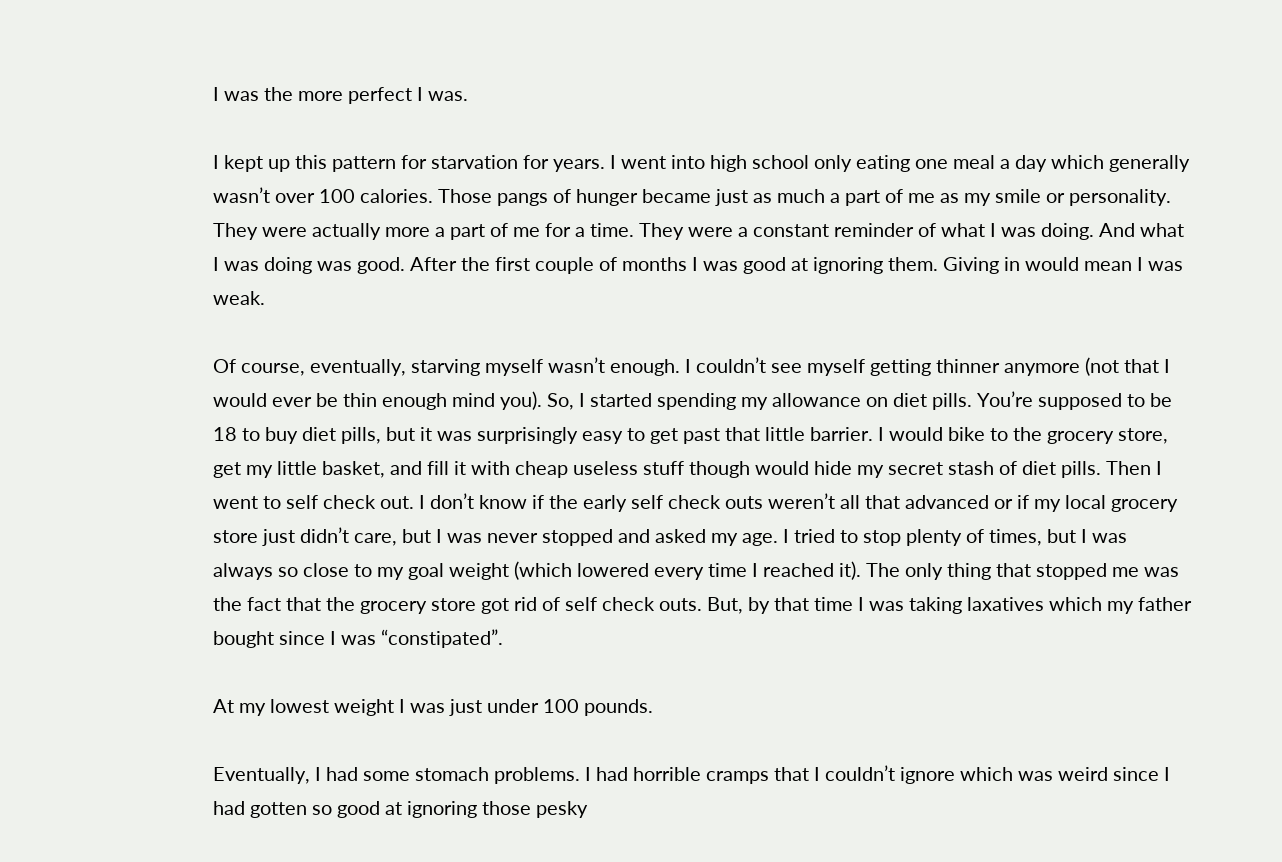I was the more perfect I was.

I kept up this pattern for starvation for years. I went into high school only eating one meal a day which generally wasn’t over 100 calories. Those pangs of hunger became just as much a part of me as my smile or personality. They were actually more a part of me for a time. They were a constant reminder of what I was doing. And what I was doing was good. After the first couple of months I was good at ignoring them. Giving in would mean I was weak.

Of course, eventually, starving myself wasn’t enough. I couldn’t see myself getting thinner anymore (not that I would ever be thin enough mind you). So, I started spending my allowance on diet pills. You’re supposed to be 18 to buy diet pills, but it was surprisingly easy to get past that little barrier. I would bike to the grocery store, get my little basket, and fill it with cheap useless stuff though would hide my secret stash of diet pills. Then I went to self check out. I don’t know if the early self check outs weren’t all that advanced or if my local grocery store just didn’t care, but I was never stopped and asked my age. I tried to stop plenty of times, but I was always so close to my goal weight (which lowered every time I reached it). The only thing that stopped me was the fact that the grocery store got rid of self check outs. But, by that time I was taking laxatives which my father bought since I was “constipated”.

At my lowest weight I was just under 100 pounds.

Eventually, I had some stomach problems. I had horrible cramps that I couldn’t ignore which was weird since I had gotten so good at ignoring those pesky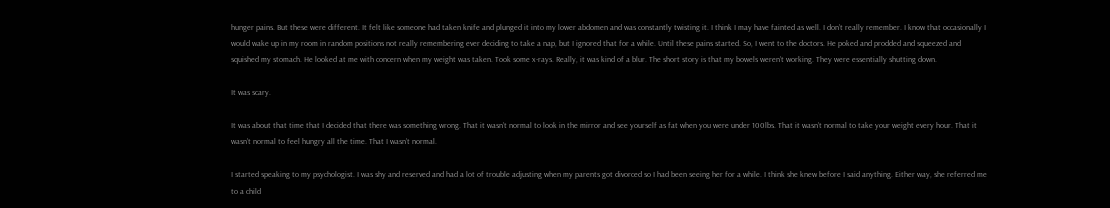hunger pains. But these were different. It felt like someone had taken knife and plunged it into my lower abdomen and was constantly twisting it. I think I may have fainted as well. I don’t really remember. I know that occasionally I would wake up in my room in random positions not really remembering ever deciding to take a nap, but I ignored that for a while. Until these pains started. So, I went to the doctors. He poked and prodded and squeezed and squished my stomach. He looked at me with concern when my weight was taken. Took some x-rays. Really, it was kind of a blur. The short story is that my bowels weren’t working. They were essentially shutting down.

It was scary.

It was about that time that I decided that there was something wrong. That it wasn’t normal to look in the mirror and see yourself as fat when you were under 100lbs. That it wasn’t normal to take your weight every hour. That it wasn’t normal to feel hungry all the time. That I wasn’t normal.

I started speaking to my psychologist. I was shy and reserved and had a lot of trouble adjusting when my parents got divorced so I had been seeing her for a while. I think she knew before I said anything. Either way, she referred me to a child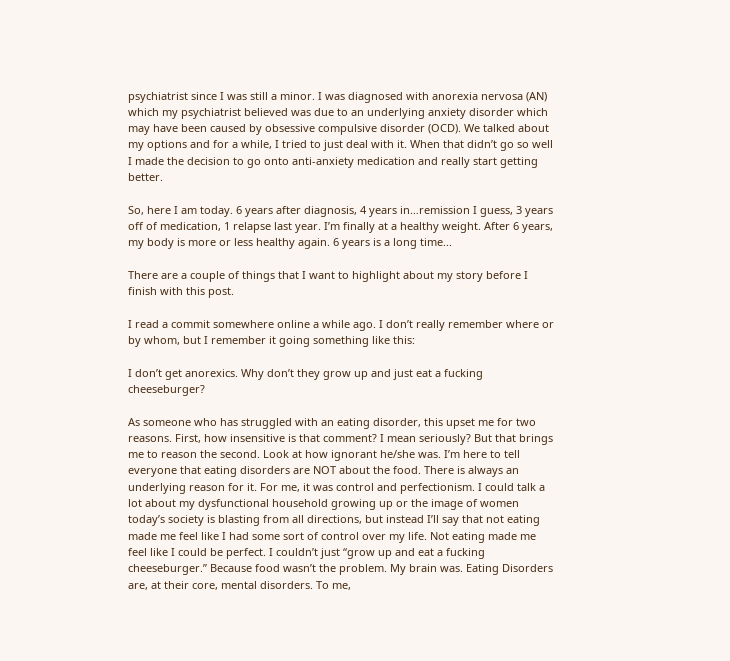psychiatrist since I was still a minor. I was diagnosed with anorexia nervosa (AN) which my psychiatrist believed was due to an underlying anxiety disorder which may have been caused by obsessive compulsive disorder (OCD). We talked about my options and for a while, I tried to just deal with it. When that didn’t go so well I made the decision to go onto anti-anxiety medication and really start getting better.

So, here I am today. 6 years after diagnosis, 4 years in…remission I guess, 3 years off of medication, 1 relapse last year. I’m finally at a healthy weight. After 6 years, my body is more or less healthy again. 6 years is a long time...

There are a couple of things that I want to highlight about my story before I finish with this post.

I read a commit somewhere online a while ago. I don’t really remember where or by whom, but I remember it going something like this:

I don’t get anorexics. Why don’t they grow up and just eat a fucking cheeseburger?

As someone who has struggled with an eating disorder, this upset me for two reasons. First, how insensitive is that comment? I mean seriously? But that brings me to reason the second. Look at how ignorant he/she was. I’m here to tell everyone that eating disorders are NOT about the food. There is always an underlying reason for it. For me, it was control and perfectionism. I could talk a lot about my dysfunctional household growing up or the image of women today’s society is blasting from all directions, but instead I’ll say that not eating made me feel like I had some sort of control over my life. Not eating made me feel like I could be perfect. I couldn’t just “grow up and eat a fucking cheeseburger.” Because food wasn’t the problem. My brain was. Eating Disorders are, at their core, mental disorders. To me,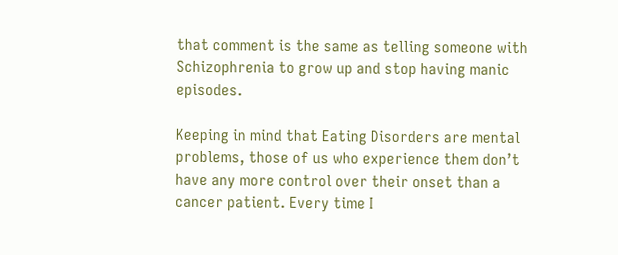that comment is the same as telling someone with Schizophrenia to grow up and stop having manic episodes.

Keeping in mind that Eating Disorders are mental problems, those of us who experience them don’t have any more control over their onset than a cancer patient. Every time I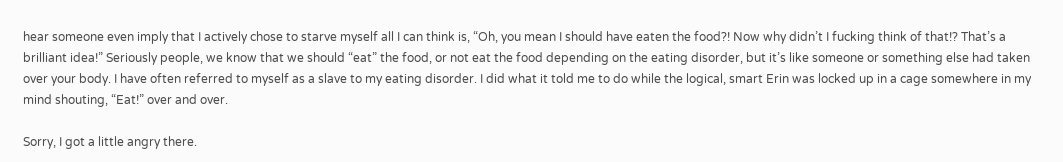hear someone even imply that I actively chose to starve myself all I can think is, “Oh, you mean I should have eaten the food?! Now why didn’t I fucking think of that!? That’s a brilliant idea!” Seriously people, we know that we should “eat” the food, or not eat the food depending on the eating disorder, but it’s like someone or something else had taken over your body. I have often referred to myself as a slave to my eating disorder. I did what it told me to do while the logical, smart Erin was locked up in a cage somewhere in my mind shouting, “Eat!” over and over.

Sorry, I got a little angry there.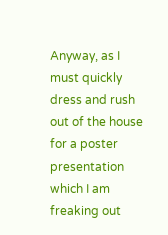Anyway, as I must quickly dress and rush out of the house for a poster presentation which I am freaking out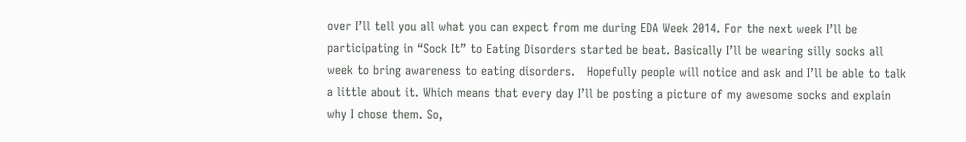over I’ll tell you all what you can expect from me during EDA Week 2014. For the next week I’ll be participating in “Sock It” to Eating Disorders started be beat. Basically I’ll be wearing silly socks all week to bring awareness to eating disorders.   Hopefully people will notice and ask and I’ll be able to talk a little about it. Which means that every day I’ll be posting a picture of my awesome socks and explain why I chose them. So,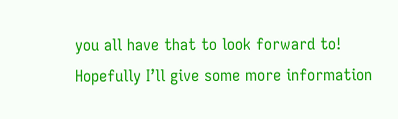you all have that to look forward to! Hopefully I’ll give some more information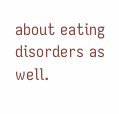about eating disorders as well.